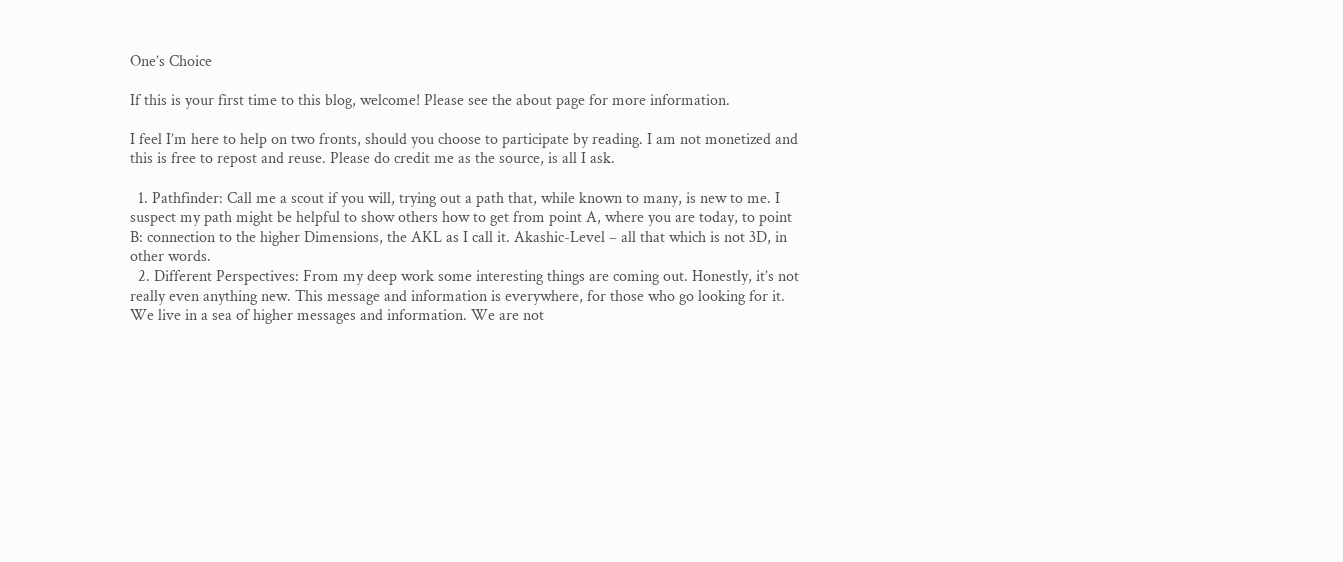One’s Choice

If this is your first time to this blog, welcome! Please see the about page for more information.

I feel I’m here to help on two fronts, should you choose to participate by reading. I am not monetized and this is free to repost and reuse. Please do credit me as the source, is all I ask.

  1. Pathfinder: Call me a scout if you will, trying out a path that, while known to many, is new to me. I suspect my path might be helpful to show others how to get from point A, where you are today, to point B: connection to the higher Dimensions, the AKL as I call it. Akashic-Level – all that which is not 3D, in other words.
  2. Different Perspectives: From my deep work some interesting things are coming out. Honestly, it’s not really even anything new. This message and information is everywhere, for those who go looking for it. We live in a sea of higher messages and information. We are not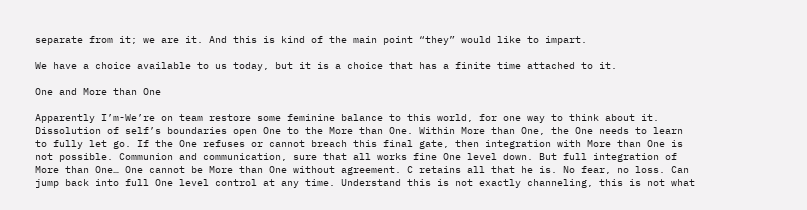separate from it; we are it. And this is kind of the main point “they” would like to impart.

We have a choice available to us today, but it is a choice that has a finite time attached to it.

One and More than One

Apparently I’m-We’re on team restore some feminine balance to this world, for one way to think about it. Dissolution of self’s boundaries open One to the More than One. Within More than One, the One needs to learn to fully let go. If the One refuses or cannot breach this final gate, then integration with More than One is not possible. Communion and communication, sure that all works fine One level down. But full integration of More than One… One cannot be More than One without agreement. C retains all that he is. No fear, no loss. Can jump back into full One level control at any time. Understand this is not exactly channeling, this is not what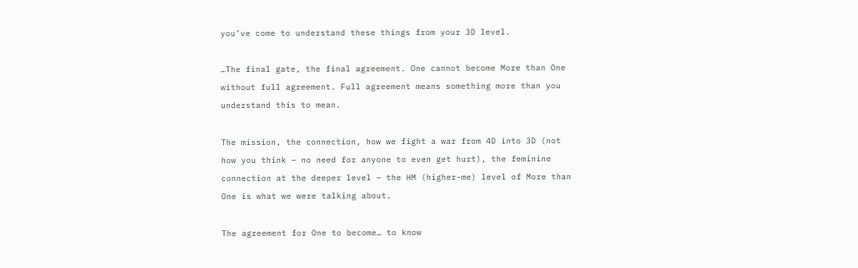you’ve come to understand these things from your 3D level.

…The final gate, the final agreement. One cannot become More than One without full agreement. Full agreement means something more than you understand this to mean.

The mission, the connection, how we fight a war from 4D into 3D (not how you think – no need for anyone to even get hurt), the feminine connection at the deeper level – the HM (higher-me) level of More than One is what we were talking about.

The agreement for One to become… to know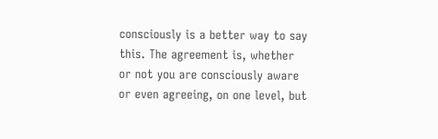consciously is a better way to say this. The agreement is, whether or not you are consciously aware or even agreeing, on one level, but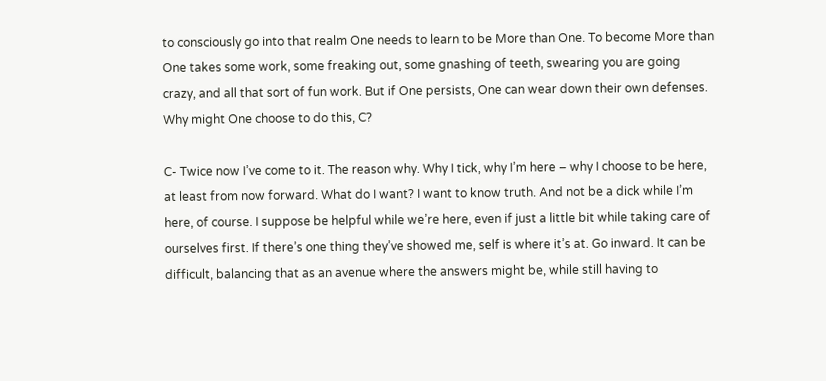to consciously go into that realm One needs to learn to be More than One. To become More than One takes some work, some freaking out, some gnashing of teeth, swearing you are going crazy, and all that sort of fun work. But if One persists, One can wear down their own defenses. Why might One choose to do this, C?

C- Twice now I’ve come to it. The reason why. Why I tick, why I’m here – why I choose to be here, at least from now forward. What do I want? I want to know truth. And not be a dick while I’m here, of course. I suppose be helpful while we’re here, even if just a little bit while taking care of ourselves first. If there’s one thing they’ve showed me, self is where it’s at. Go inward. It can be difficult, balancing that as an avenue where the answers might be, while still having to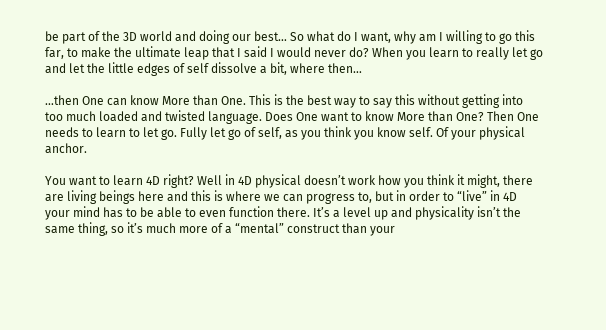be part of the 3D world and doing our best… So what do I want, why am I willing to go this far, to make the ultimate leap that I said I would never do? When you learn to really let go and let the little edges of self dissolve a bit, where then…

…then One can know More than One. This is the best way to say this without getting into too much loaded and twisted language. Does One want to know More than One? Then One needs to learn to let go. Fully let go of self, as you think you know self. Of your physical anchor.

You want to learn 4D right? Well in 4D physical doesn’t work how you think it might, there are living beings here and this is where we can progress to, but in order to “live” in 4D your mind has to be able to even function there. It’s a level up and physicality isn’t the same thing, so it’s much more of a “mental” construct than your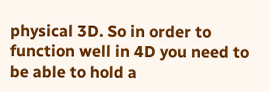physical 3D. So in order to function well in 4D you need to be able to hold a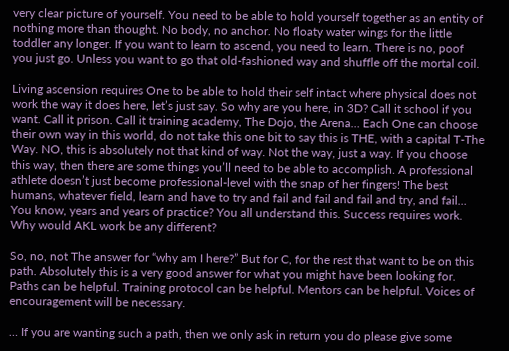very clear picture of yourself. You need to be able to hold yourself together as an entity of nothing more than thought. No body, no anchor. No floaty water wings for the little toddler any longer. If you want to learn to ascend, you need to learn. There is no, poof you just go. Unless you want to go that old-fashioned way and shuffle off the mortal coil.

Living ascension requires One to be able to hold their self intact where physical does not work the way it does here, let’s just say. So why are you here, in 3D? Call it school if you want. Call it prison. Call it training academy, The Dojo, the Arena… Each One can choose their own way in this world, do not take this one bit to say this is THE, with a capital T-The Way. NO, this is absolutely not that kind of way. Not the way, just a way. If you choose this way, then there are some things you’ll need to be able to accomplish. A professional athlete doesn’t just become professional-level with the snap of her fingers! The best humans, whatever field, learn and have to try and fail and fail and fail and try, and fail… You know, years and years of practice? You all understand this. Success requires work. Why would AKL work be any different?

So, no, not The answer for “why am I here?” But for C, for the rest that want to be on this path. Absolutely this is a very good answer for what you might have been looking for. Paths can be helpful. Training protocol can be helpful. Mentors can be helpful. Voices of encouragement will be necessary.

… If you are wanting such a path, then we only ask in return you do please give some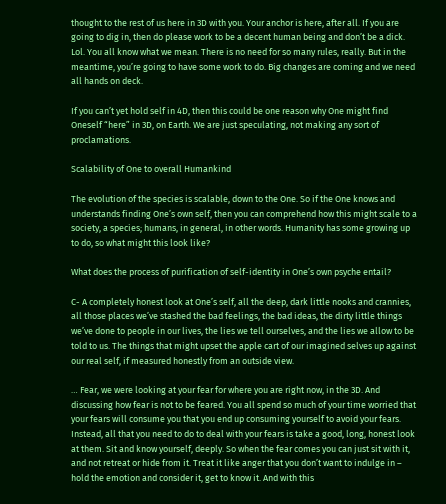thought to the rest of us here in 3D with you. Your anchor is here, after all. If you are going to dig in, then do please work to be a decent human being and don’t be a dick. Lol. You all know what we mean. There is no need for so many rules, really. But in the meantime, you’re going to have some work to do. Big changes are coming and we need all hands on deck.

If you can’t yet hold self in 4D, then this could be one reason why One might find Oneself “here” in 3D, on Earth. We are just speculating, not making any sort of proclamations.

Scalability of One to overall Humankind

The evolution of the species is scalable, down to the One. So if the One knows and understands finding One’s own self, then you can comprehend how this might scale to a society, a species; humans, in general, in other words. Humanity has some growing up to do, so what might this look like?

What does the process of purification of self-identity in One’s own psyche entail?

C- A completely honest look at One’s self, all the deep, dark little nooks and crannies, all those places we’ve stashed the bad feelings, the bad ideas, the dirty little things we’ve done to people in our lives, the lies we tell ourselves, and the lies we allow to be told to us. The things that might upset the apple cart of our imagined selves up against our real self, if measured honestly from an outside view.

… Fear, we were looking at your fear for where you are right now, in the 3D. And discussing how fear is not to be feared. You all spend so much of your time worried that your fears will consume you that you end up consuming yourself to avoid your fears. Instead, all that you need to do to deal with your fears is take a good, long, honest look at them. Sit and know yourself, deeply. So when the fear comes you can just sit with it, and not retreat or hide from it. Treat it like anger that you don’t want to indulge in – hold the emotion and consider it, get to know it. And with this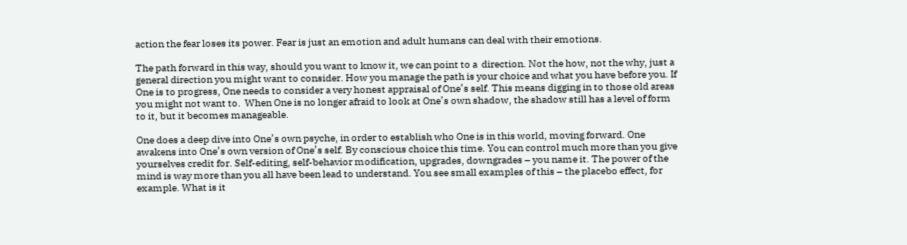action the fear loses its power. Fear is just an emotion and adult humans can deal with their emotions.

The path forward in this way, should you want to know it, we can point to a  direction. Not the how, not the why, just a general direction you might want to consider. How you manage the path is your choice and what you have before you. If One is to progress, One needs to consider a very honest appraisal of One’s self. This means digging in to those old areas you might not want to.  When One is no longer afraid to look at One’s own shadow, the shadow still has a level of form to it, but it becomes manageable.

One does a deep dive into One’s own psyche, in order to establish who One is in this world, moving forward. One awakens into One’s own version of One’s self. By conscious choice this time. You can control much more than you give yourselves credit for. Self-editing, self-behavior modification, upgrades, downgrades – you name it. The power of the mind is way more than you all have been lead to understand. You see small examples of this – the placebo effect, for example. What is it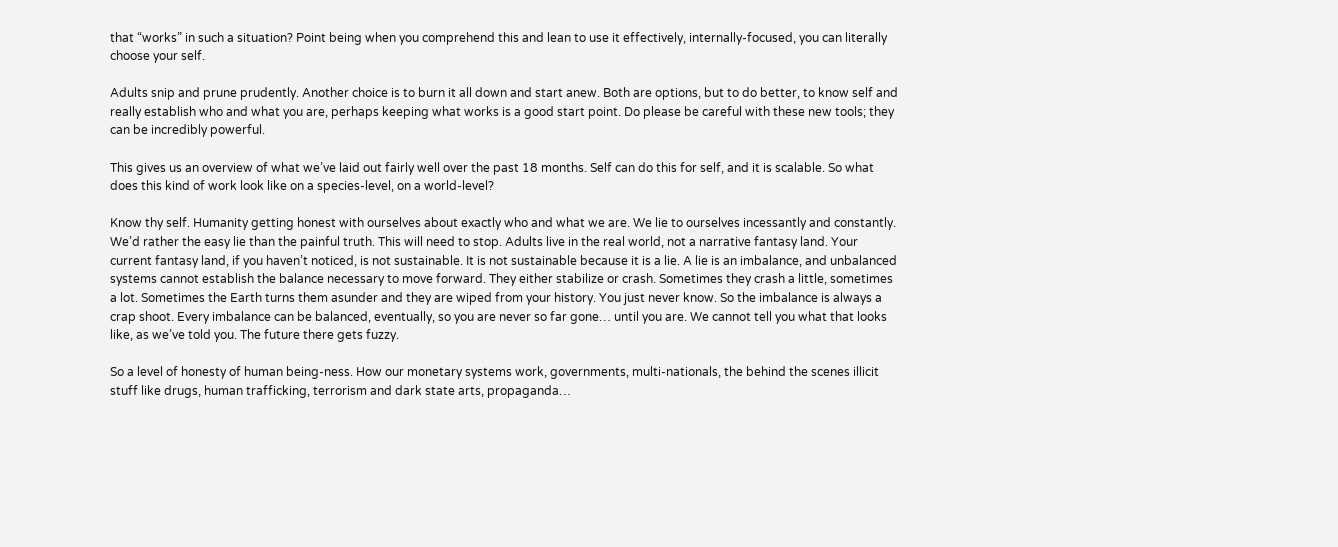that “works” in such a situation? Point being when you comprehend this and lean to use it effectively, internally-focused, you can literally choose your self.

Adults snip and prune prudently. Another choice is to burn it all down and start anew. Both are options, but to do better, to know self and really establish who and what you are, perhaps keeping what works is a good start point. Do please be careful with these new tools; they can be incredibly powerful.

This gives us an overview of what we’ve laid out fairly well over the past 18 months. Self can do this for self, and it is scalable. So what does this kind of work look like on a species-level, on a world-level?

Know thy self. Humanity getting honest with ourselves about exactly who and what we are. We lie to ourselves incessantly and constantly. We’d rather the easy lie than the painful truth. This will need to stop. Adults live in the real world, not a narrative fantasy land. Your current fantasy land, if you haven’t noticed, is not sustainable. It is not sustainable because it is a lie. A lie is an imbalance, and unbalanced systems cannot establish the balance necessary to move forward. They either stabilize or crash. Sometimes they crash a little, sometimes a lot. Sometimes the Earth turns them asunder and they are wiped from your history. You just never know. So the imbalance is always a crap shoot. Every imbalance can be balanced, eventually, so you are never so far gone… until you are. We cannot tell you what that looks like, as we’ve told you. The future there gets fuzzy.

So a level of honesty of human being-ness. How our monetary systems work, governments, multi-nationals, the behind the scenes illicit stuff like drugs, human trafficking, terrorism and dark state arts, propaganda…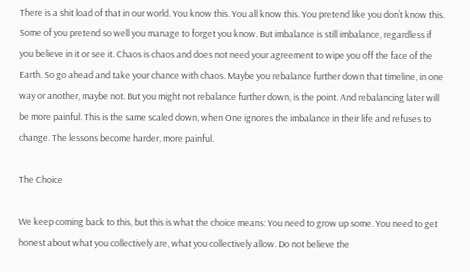There is a shit load of that in our world. You know this. You all know this. You pretend like you don’t know this. Some of you pretend so well you manage to forget you know. But imbalance is still imbalance, regardless if you believe in it or see it. Chaos is chaos and does not need your agreement to wipe you off the face of the Earth. So go ahead and take your chance with chaos. Maybe you rebalance further down that timeline, in one way or another, maybe not. But you might not rebalance further down, is the point. And rebalancing later will be more painful. This is the same scaled down, when One ignores the imbalance in their life and refuses to change. The lessons become harder, more painful.

The Choice

We keep coming back to this, but this is what the choice means: You need to grow up some. You need to get honest about what you collectively are, what you collectively allow. Do not believe the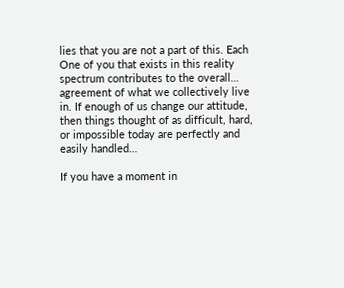lies that you are not a part of this. Each One of you that exists in this reality spectrum contributes to the overall… agreement of what we collectively live in. If enough of us change our attitude, then things thought of as difficult, hard, or impossible today are perfectly and easily handled…

If you have a moment in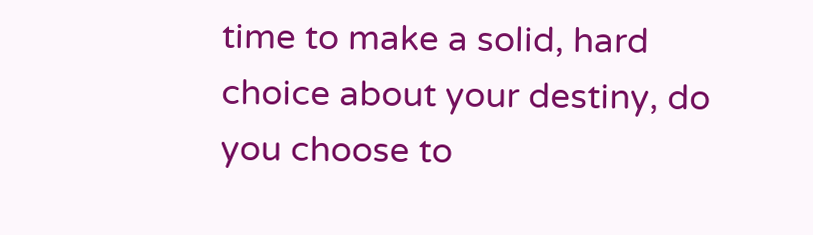time to make a solid, hard choice about your destiny, do you choose to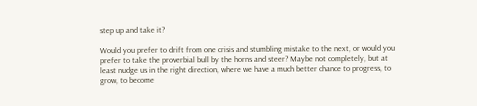step up and take it?

Would you prefer to drift from one crisis and stumbling mistake to the next, or would you prefer to take the proverbial bull by the horns and steer? Maybe not completely, but at least nudge us in the right direction, where we have a much better chance to progress, to grow, to become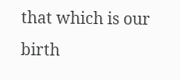that which is our birth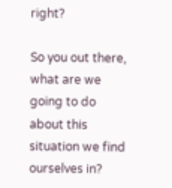right?

So you out there, what are we going to do about this situation we find ourselves in?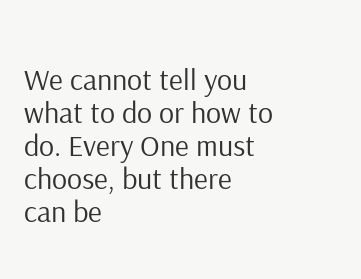We cannot tell you what to do or how to do. Every One must choose, but there can be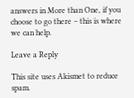answers in More than One, if you choose to go there – this is where we can help.

Leave a Reply

This site uses Akismet to reduce spam.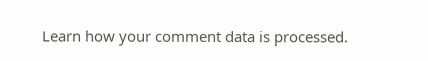Learn how your comment data is processed.